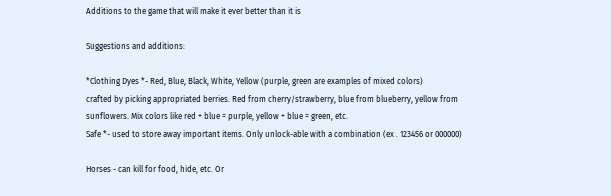Additions to the game that will make it ever better than it is

Suggestions and additions:

*Clothing Dyes *- Red, Blue, Black, White, Yellow (purple, green are examples of mixed colors)
crafted by picking appropriated berries. Red from cherry/strawberry, blue from blueberry, yellow from sunflowers. Mix colors like red + blue = purple, yellow + blue = green, etc.
Safe *- used to store away important items. Only unlock-able with a combination (ex . 123456 or 000000)

Horses - can kill for food, hide, etc. Or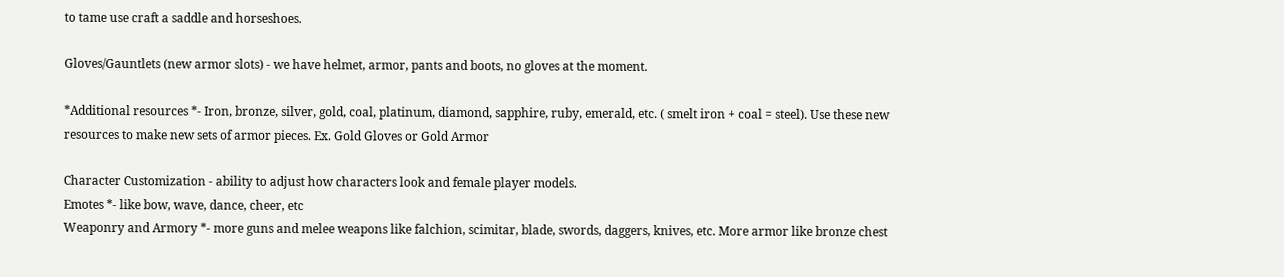to tame use craft a saddle and horseshoes.

Gloves/Gauntlets (new armor slots) - we have helmet, armor, pants and boots, no gloves at the moment.

*Additional resources *- Iron, bronze, silver, gold, coal, platinum, diamond, sapphire, ruby, emerald, etc. ( smelt iron + coal = steel). Use these new resources to make new sets of armor pieces. Ex. Gold Gloves or Gold Armor

Character Customization - ability to adjust how characters look and female player models.
Emotes *- like bow, wave, dance, cheer, etc
Weaponry and Armory *- more guns and melee weapons like falchion, scimitar, blade, swords, daggers, knives, etc. More armor like bronze chest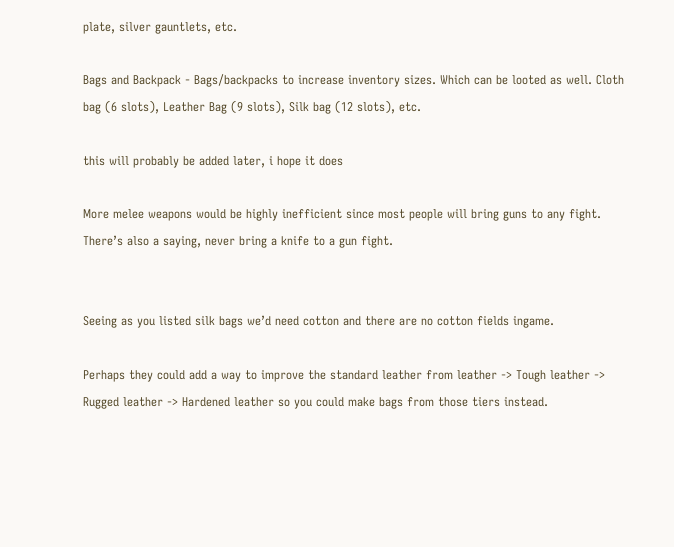plate, silver gauntlets, etc.

Bags and Backpack - Bags/backpacks to increase inventory sizes. Which can be looted as well. Cloth bag (6 slots), Leather Bag (9 slots), Silk bag (12 slots), etc.

this will probably be added later, i hope it does

More melee weapons would be highly inefficient since most people will bring guns to any fight. There’s also a saying, never bring a knife to a gun fight.


Seeing as you listed silk bags we’d need cotton and there are no cotton fields ingame.

Perhaps they could add a way to improve the standard leather from leather -> Tough leather -> Rugged leather -> Hardened leather so you could make bags from those tiers instead.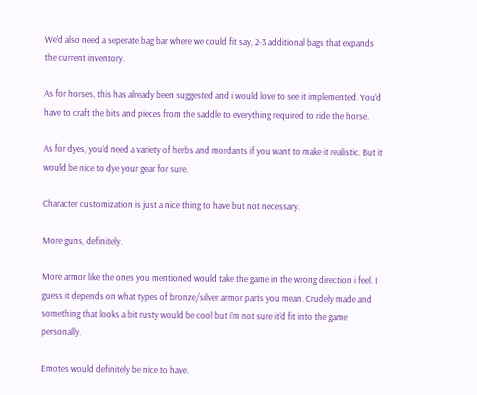We’d also need a seperate bag bar where we could fit say, 2-3 additional bags that expands the current inventory.

As for horses, this has already been suggested and i would love to see it implemented. You’d have to craft the bits and pieces from the saddle to everything required to ride the horse.

As for dyes, you’d need a variety of herbs and mordants if you want to make it realistic. But it would be nice to dye your gear for sure.

Character customization is just a nice thing to have but not necessary.

More guns, definitely.

More armor like the ones you mentioned would take the game in the wrong direction i feel. I guess it depends on what types of bronze/silver armor parts you mean. Crudely made and something that looks a bit rusty would be cool but i’m not sure it’d fit into the game personally.

Emotes would definitely be nice to have.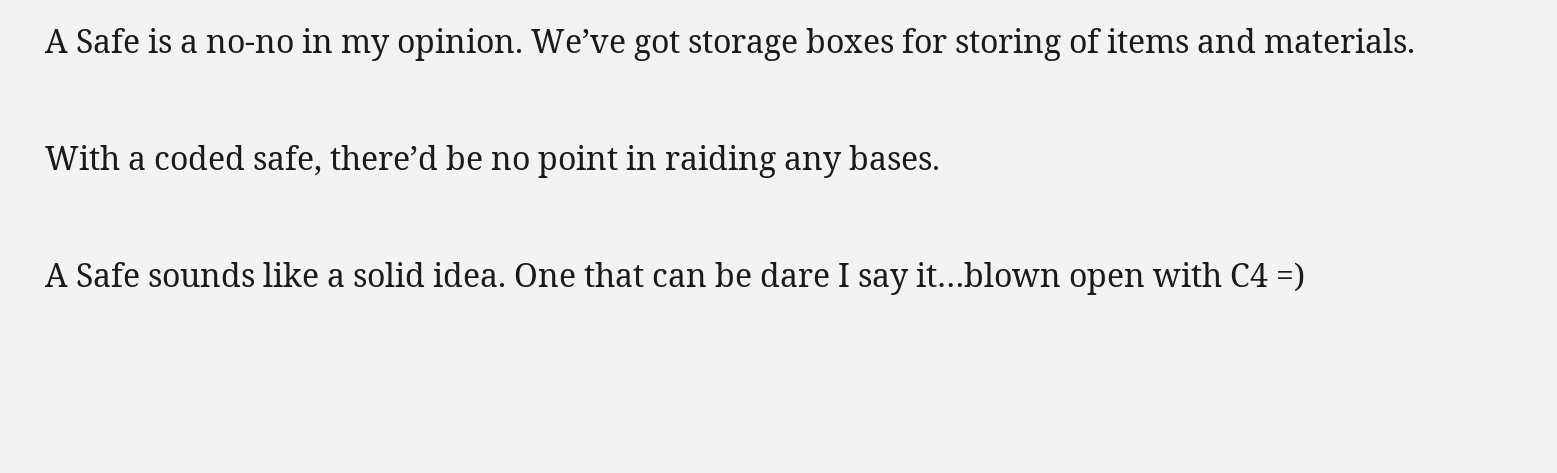A Safe is a no-no in my opinion. We’ve got storage boxes for storing of items and materials.

With a coded safe, there’d be no point in raiding any bases.

A Safe sounds like a solid idea. One that can be dare I say it…blown open with C4 =)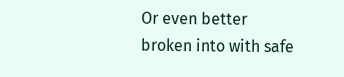Or even better broken into with safe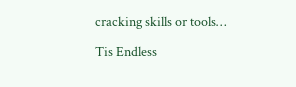cracking skills or tools…

Tis Endless